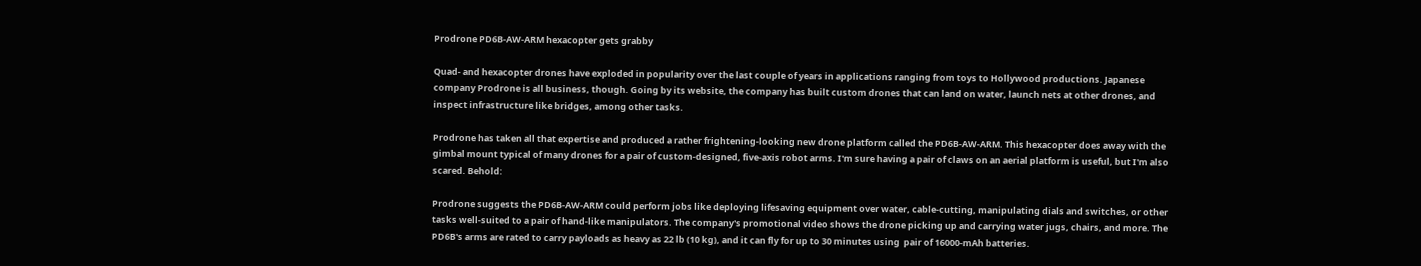Prodrone PD6B-AW-ARM hexacopter gets grabby

Quad- and hexacopter drones have exploded in popularity over the last couple of years in applications ranging from toys to Hollywood productions. Japanese company Prodrone is all business, though. Going by its website, the company has built custom drones that can land on water, launch nets at other drones, and inspect infrastructure like bridges, among other tasks.

Prodrone has taken all that expertise and produced a rather frightening-looking new drone platform called the PD6B-AW-ARM. This hexacopter does away with the gimbal mount typical of many drones for a pair of custom-designed, five-axis robot arms. I'm sure having a pair of claws on an aerial platform is useful, but I'm also scared. Behold:

Prodrone suggests the PD6B-AW-ARM could perform jobs like deploying lifesaving equipment over water, cable-cutting, manipulating dials and switches, or other tasks well-suited to a pair of hand-like manipulators. The company's promotional video shows the drone picking up and carrying water jugs, chairs, and more. The PD6B's arms are rated to carry payloads as heavy as 22 lb (10 kg), and it can fly for up to 30 minutes using  pair of 16000-mAh batteries.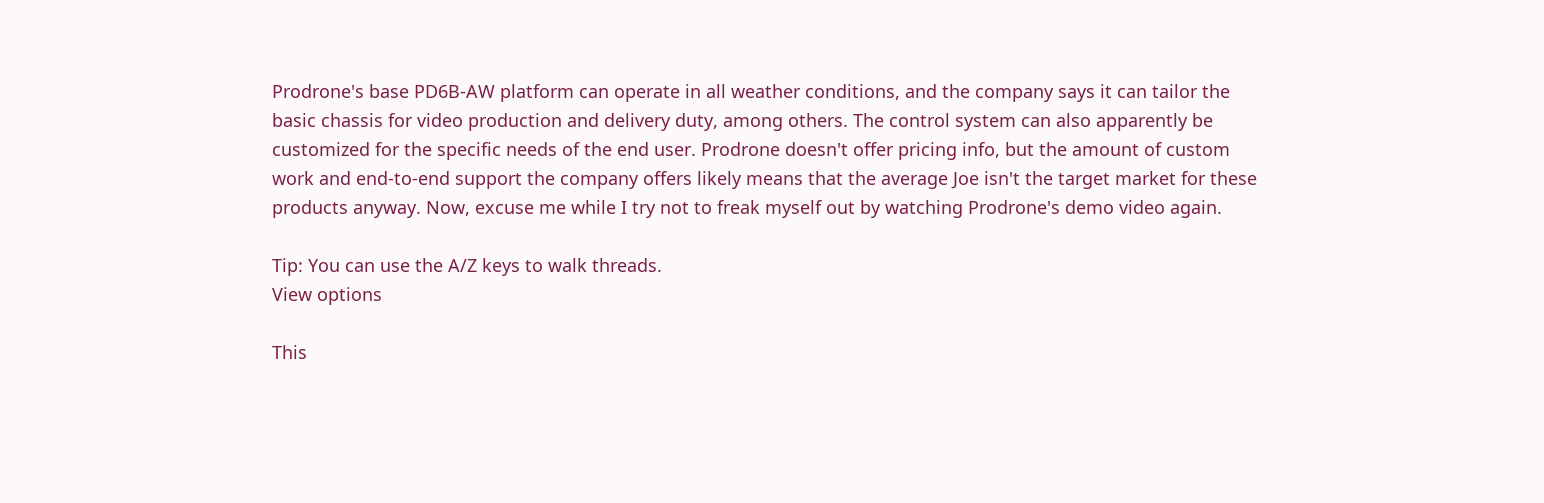Prodrone's base PD6B-AW platform can operate in all weather conditions, and the company says it can tailor the basic chassis for video production and delivery duty, among others. The control system can also apparently be customized for the specific needs of the end user. Prodrone doesn't offer pricing info, but the amount of custom work and end-to-end support the company offers likely means that the average Joe isn't the target market for these products anyway. Now, excuse me while I try not to freak myself out by watching Prodrone's demo video again.

Tip: You can use the A/Z keys to walk threads.
View options

This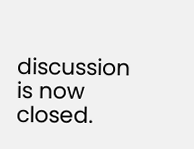discussion is now closed.